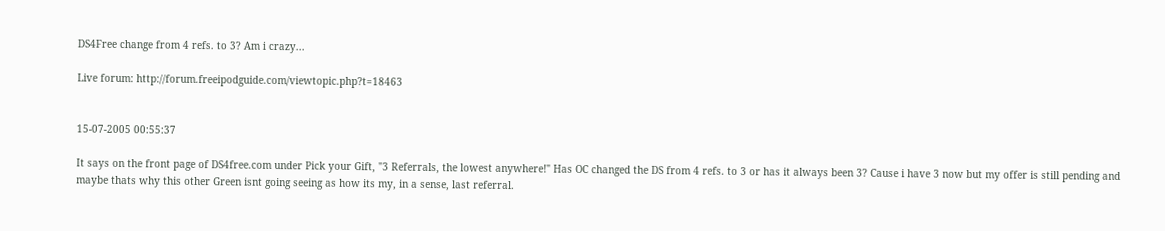DS4Free change from 4 refs. to 3? Am i crazy...

Live forum: http://forum.freeipodguide.com/viewtopic.php?t=18463


15-07-2005 00:55:37

It says on the front page of DS4free.com under Pick your Gift, "3 Referrals, the lowest anywhere!" Has OC changed the DS from 4 refs. to 3 or has it always been 3? Cause i have 3 now but my offer is still pending and maybe thats why this other Green isnt going seeing as how its my, in a sense, last referral.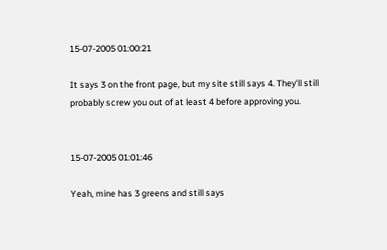15-07-2005 01:00:21

It says 3 on the front page, but my site still says 4. They'll still probably screw you out of at least 4 before approving you.


15-07-2005 01:01:46

Yeah, mine has 3 greens and still says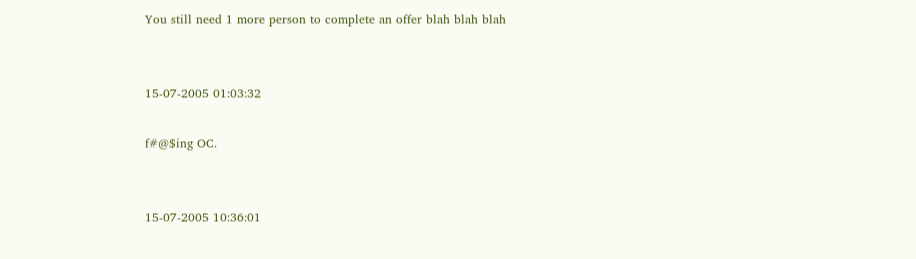You still need 1 more person to complete an offer blah blah blah


15-07-2005 01:03:32

f#@$ing OC.


15-07-2005 10:36:01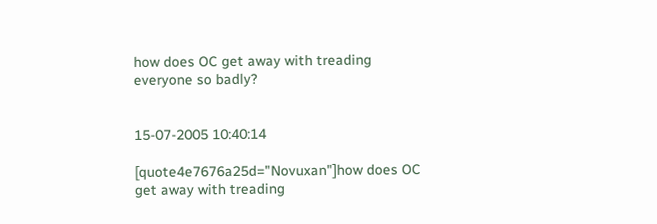how does OC get away with treading everyone so badly?


15-07-2005 10:40:14

[quote4e7676a25d="Novuxan"]how does OC get away with treading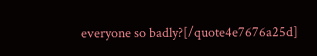everyone so badly?[/quote4e7676a25d]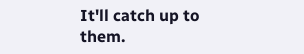It'll catch up to them.